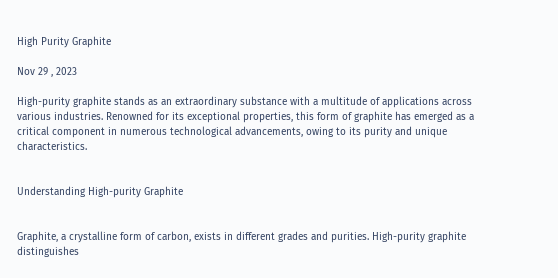High Purity Graphite

Nov 29 , 2023

High-purity graphite stands as an extraordinary substance with a multitude of applications across various industries. Renowned for its exceptional properties, this form of graphite has emerged as a critical component in numerous technological advancements, owing to its purity and unique characteristics.


Understanding High-purity Graphite


Graphite, a crystalline form of carbon, exists in different grades and purities. High-purity graphite distinguishes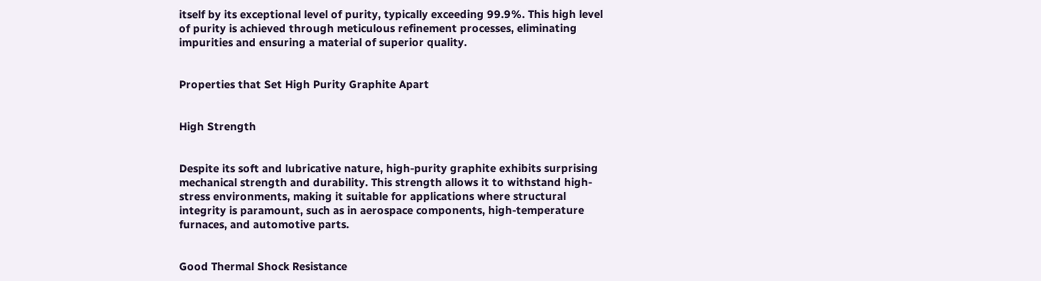itself by its exceptional level of purity, typically exceeding 99.9%. This high level of purity is achieved through meticulous refinement processes, eliminating impurities and ensuring a material of superior quality.


Properties that Set High Purity Graphite Apart


High Strength


Despite its soft and lubricative nature, high-purity graphite exhibits surprising mechanical strength and durability. This strength allows it to withstand high-stress environments, making it suitable for applications where structural integrity is paramount, such as in aerospace components, high-temperature furnaces, and automotive parts.


Good Thermal Shock Resistance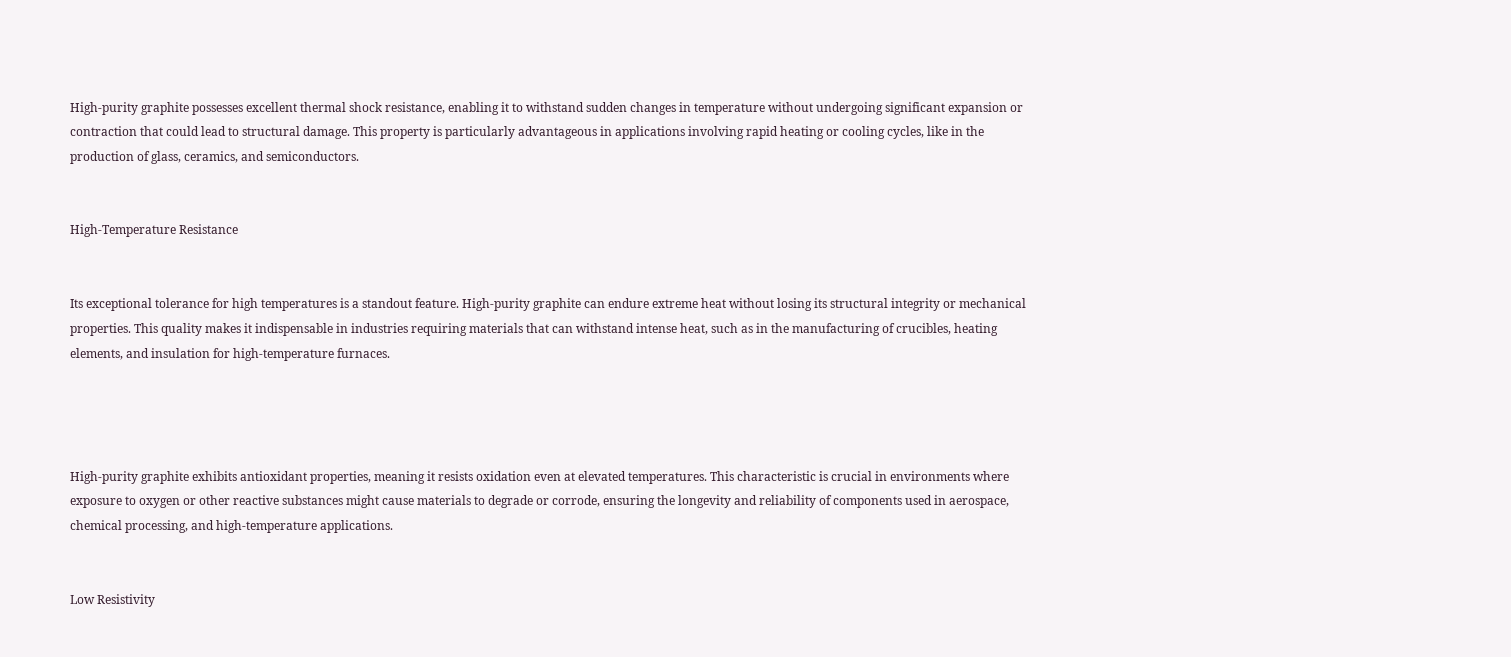High-purity graphite possesses excellent thermal shock resistance, enabling it to withstand sudden changes in temperature without undergoing significant expansion or contraction that could lead to structural damage. This property is particularly advantageous in applications involving rapid heating or cooling cycles, like in the production of glass, ceramics, and semiconductors.


High-Temperature Resistance


Its exceptional tolerance for high temperatures is a standout feature. High-purity graphite can endure extreme heat without losing its structural integrity or mechanical properties. This quality makes it indispensable in industries requiring materials that can withstand intense heat, such as in the manufacturing of crucibles, heating elements, and insulation for high-temperature furnaces.




High-purity graphite exhibits antioxidant properties, meaning it resists oxidation even at elevated temperatures. This characteristic is crucial in environments where exposure to oxygen or other reactive substances might cause materials to degrade or corrode, ensuring the longevity and reliability of components used in aerospace, chemical processing, and high-temperature applications.


Low Resistivity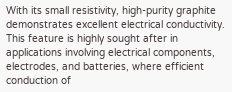With its small resistivity, high-purity graphite demonstrates excellent electrical conductivity. This feature is highly sought after in applications involving electrical components, electrodes, and batteries, where efficient conduction of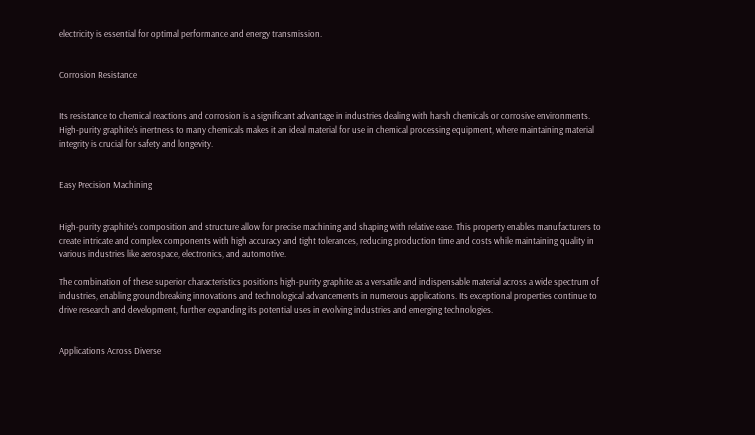electricity is essential for optimal performance and energy transmission.


Corrosion Resistance


Its resistance to chemical reactions and corrosion is a significant advantage in industries dealing with harsh chemicals or corrosive environments. High-purity graphite's inertness to many chemicals makes it an ideal material for use in chemical processing equipment, where maintaining material integrity is crucial for safety and longevity.


Easy Precision Machining


High-purity graphite's composition and structure allow for precise machining and shaping with relative ease. This property enables manufacturers to create intricate and complex components with high accuracy and tight tolerances, reducing production time and costs while maintaining quality in various industries like aerospace, electronics, and automotive.

The combination of these superior characteristics positions high-purity graphite as a versatile and indispensable material across a wide spectrum of industries, enabling groundbreaking innovations and technological advancements in numerous applications. Its exceptional properties continue to drive research and development, further expanding its potential uses in evolving industries and emerging technologies.


Applications Across Diverse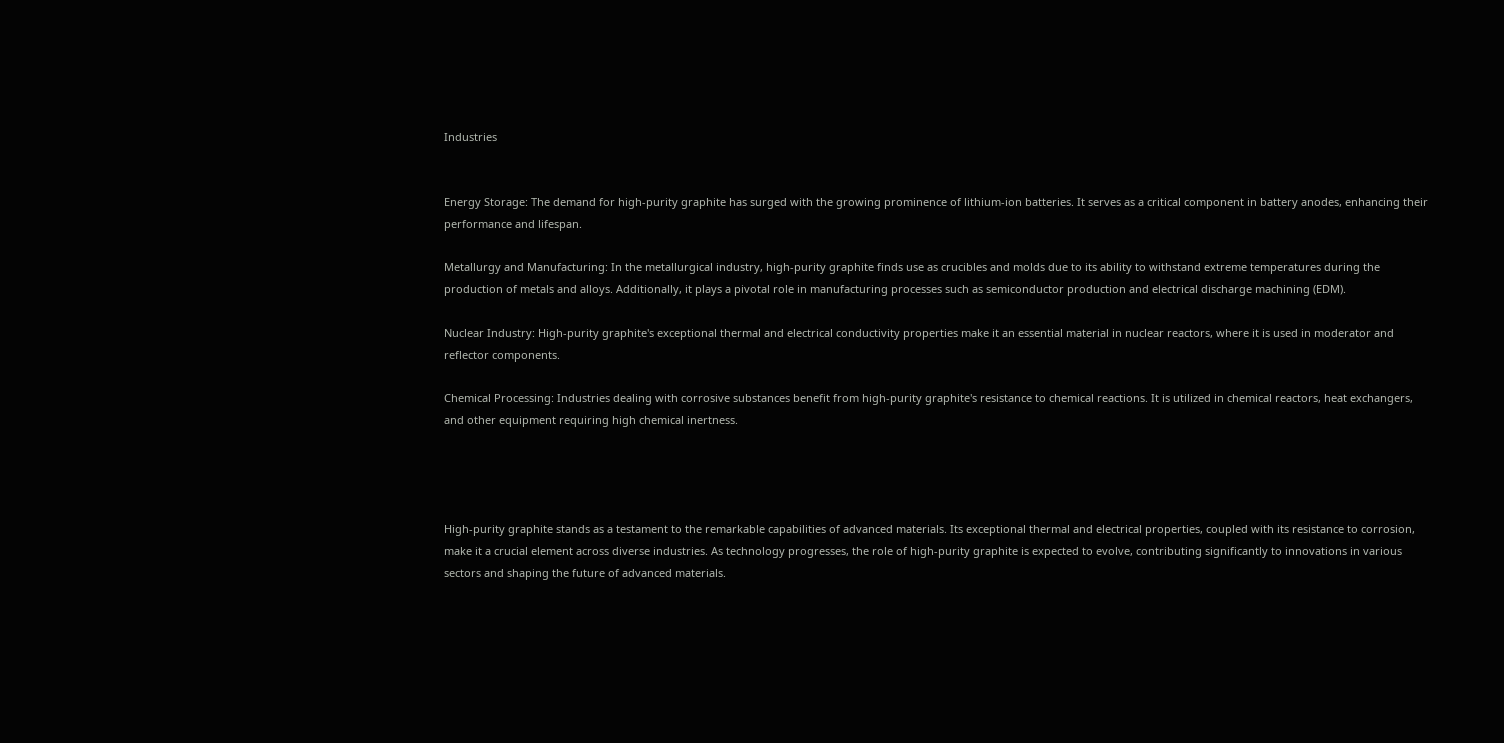Industries


Energy Storage: The demand for high-purity graphite has surged with the growing prominence of lithium-ion batteries. It serves as a critical component in battery anodes, enhancing their performance and lifespan.

Metallurgy and Manufacturing: In the metallurgical industry, high-purity graphite finds use as crucibles and molds due to its ability to withstand extreme temperatures during the production of metals and alloys. Additionally, it plays a pivotal role in manufacturing processes such as semiconductor production and electrical discharge machining (EDM).

Nuclear Industry: High-purity graphite's exceptional thermal and electrical conductivity properties make it an essential material in nuclear reactors, where it is used in moderator and reflector components.

Chemical Processing: Industries dealing with corrosive substances benefit from high-purity graphite's resistance to chemical reactions. It is utilized in chemical reactors, heat exchangers, and other equipment requiring high chemical inertness.




High-purity graphite stands as a testament to the remarkable capabilities of advanced materials. Its exceptional thermal and electrical properties, coupled with its resistance to corrosion, make it a crucial element across diverse industries. As technology progresses, the role of high-purity graphite is expected to evolve, contributing significantly to innovations in various sectors and shaping the future of advanced materials.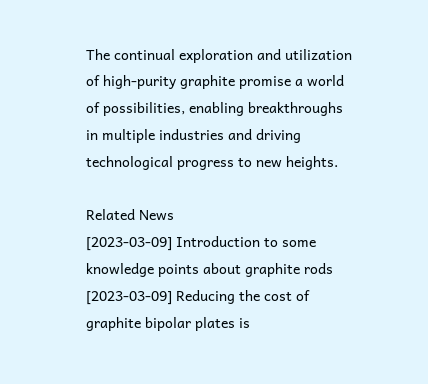The continual exploration and utilization of high-purity graphite promise a world of possibilities, enabling breakthroughs in multiple industries and driving technological progress to new heights.

Related News
[2023-03-09] Introduction to some knowledge points about graphite rods [2023-03-09] Reducing the cost of graphite bipolar plates is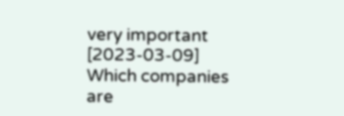very important [2023-03-09] Which companies are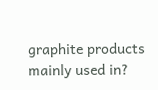graphite products mainly used in?